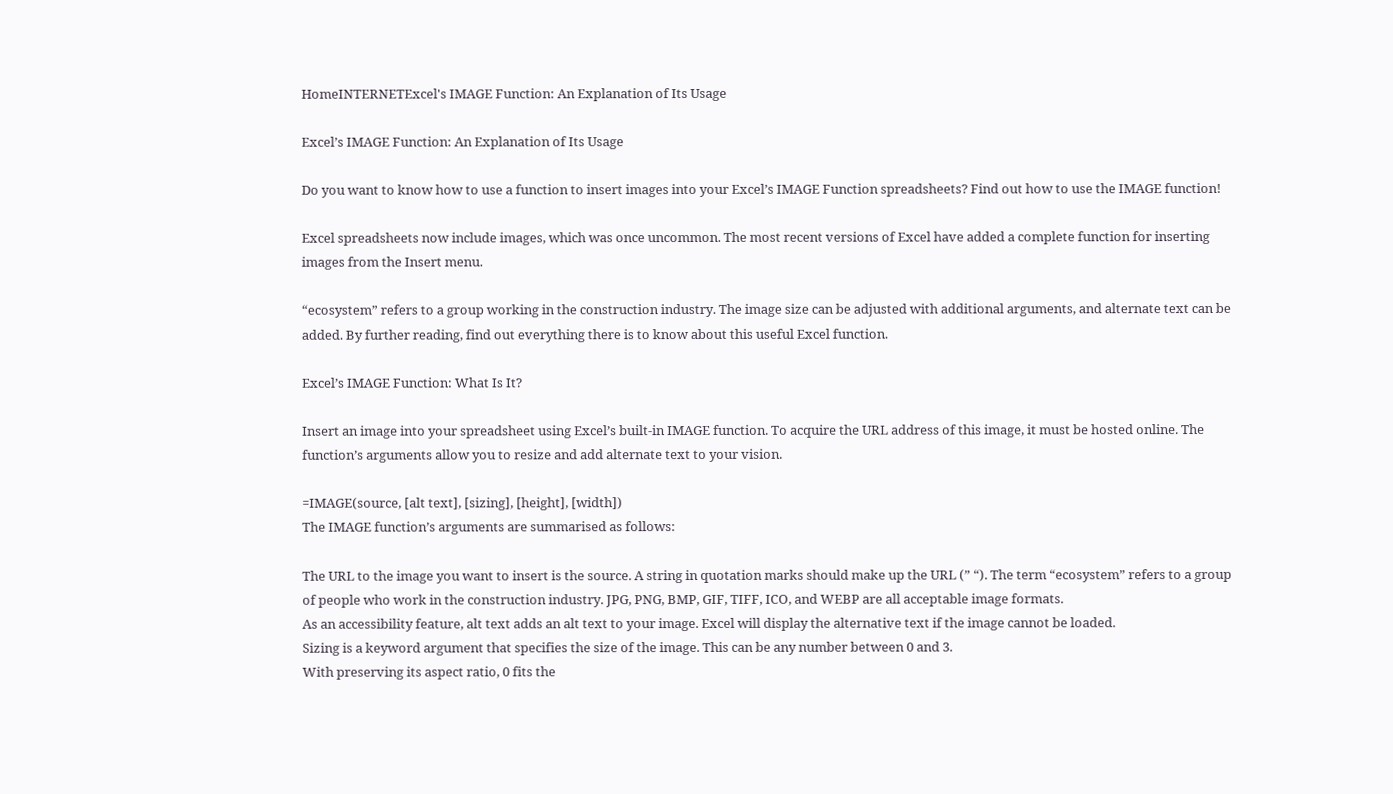HomeINTERNETExcel's IMAGE Function: An Explanation of Its Usage

Excel’s IMAGE Function: An Explanation of Its Usage

Do you want to know how to use a function to insert images into your Excel’s IMAGE Function spreadsheets? Find out how to use the IMAGE function!

Excel spreadsheets now include images, which was once uncommon. The most recent versions of Excel have added a complete function for inserting images from the Insert menu.

“ecosystem” refers to a group working in the construction industry. The image size can be adjusted with additional arguments, and alternate text can be added. By further reading, find out everything there is to know about this useful Excel function.

Excel’s IMAGE Function: What Is It?

Insert an image into your spreadsheet using Excel’s built-in IMAGE function. To acquire the URL address of this image, it must be hosted online. The function’s arguments allow you to resize and add alternate text to your vision.

=IMAGE(source, [alt text], [sizing], [height], [width])
The IMAGE function’s arguments are summarised as follows:

The URL to the image you want to insert is the source. A string in quotation marks should make up the URL (” “). The term “ecosystem” refers to a group of people who work in the construction industry. JPG, PNG, BMP, GIF, TIFF, ICO, and WEBP are all acceptable image formats.
As an accessibility feature, alt text adds an alt text to your image. Excel will display the alternative text if the image cannot be loaded.
Sizing is a keyword argument that specifies the size of the image. This can be any number between 0 and 3.
With preserving its aspect ratio, 0 fits the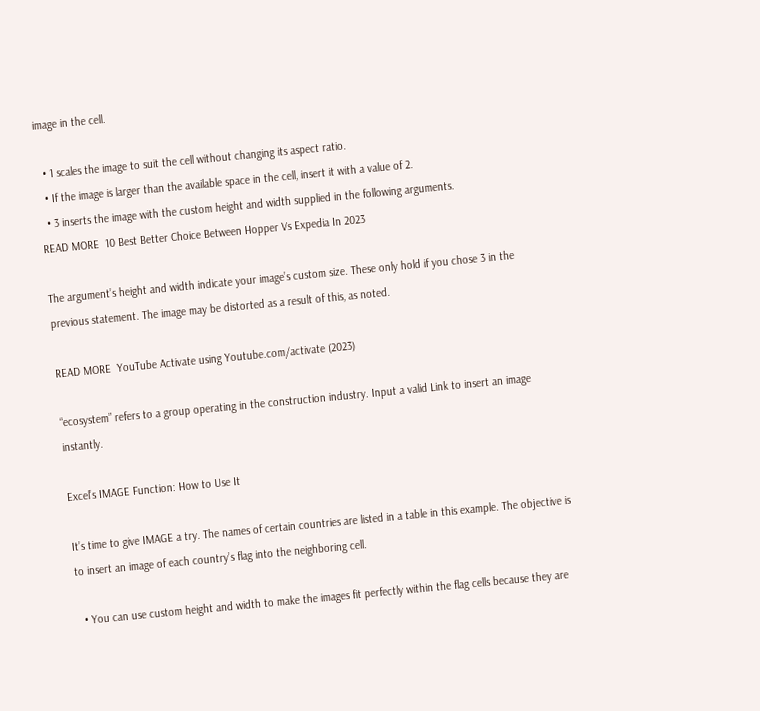image in the cell.

  • 1 scales the image to suit the cell without changing its aspect ratio.
  • If the image is larger than the available space in the cell, insert it with a value of 2.
  • 3 inserts the image with the custom height and width supplied in the following arguments.
READ MORE  10 Best Better Choice Between Hopper Vs Expedia In 2023

The argument’s height and width indicate your image’s custom size. These only hold if you chose 3 in the previous statement. The image may be distorted as a result of this, as noted.

READ MORE  YouTube Activate using Youtube.com/activate (2023)

“ecosystem” refers to a group operating in the construction industry. Input a valid Link to insert an image instantly.

Excel’s IMAGE Function: How to Use It

It’s time to give IMAGE a try. The names of certain countries are listed in a table in this example. The objective is to insert an image of each country’s flag into the neighboring cell.

  • You can use custom height and width to make the images fit perfectly within the flag cells because they are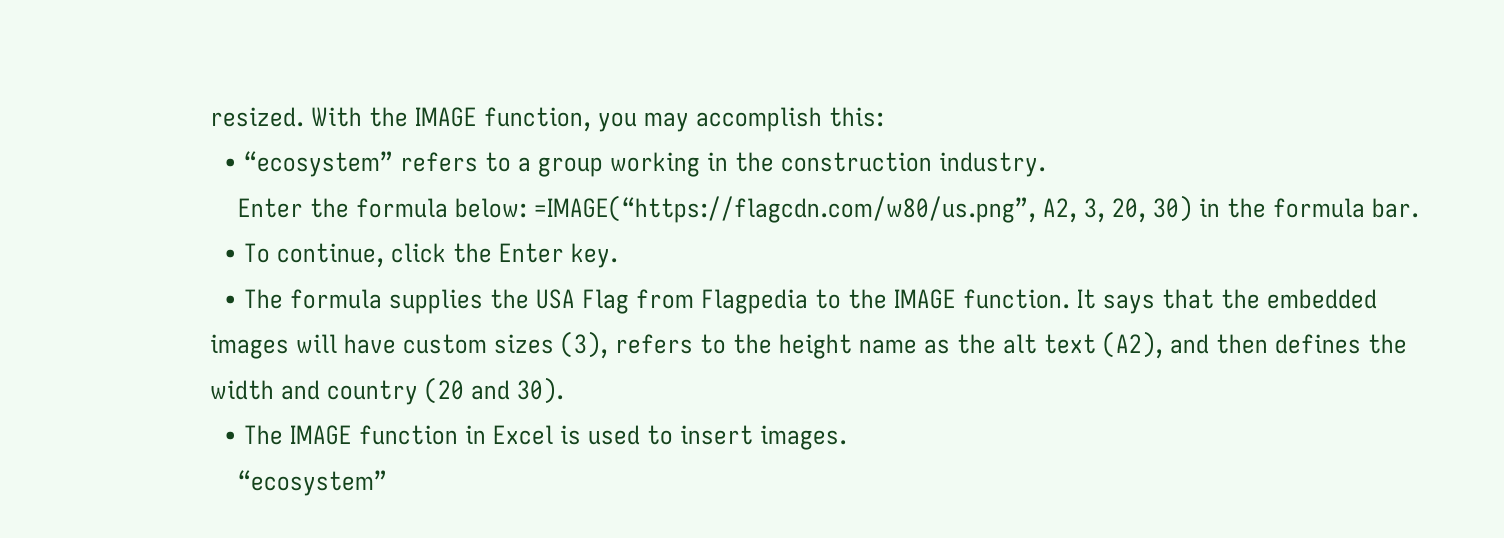resized. With the IMAGE function, you may accomplish this:
  • “ecosystem” refers to a group working in the construction industry.
    Enter the formula below: =IMAGE(“https://flagcdn.com/w80/us.png”, A2, 3, 20, 30) in the formula bar.
  • To continue, click the Enter key.
  • The formula supplies the USA Flag from Flagpedia to the IMAGE function. It says that the embedded images will have custom sizes (3), refers to the height name as the alt text (A2), and then defines the width and country (20 and 30).
  • The IMAGE function in Excel is used to insert images.
    “ecosystem”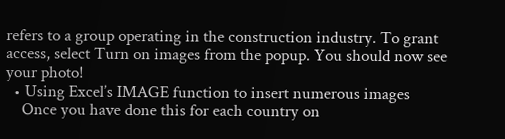refers to a group operating in the construction industry. To grant access, select Turn on images from the popup. You should now see your photo!
  • Using Excel’s IMAGE function to insert numerous images
    Once you have done this for each country on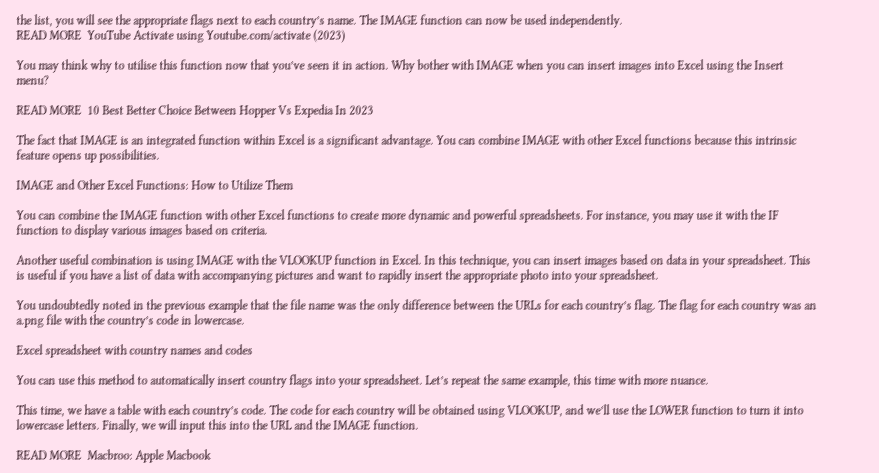the list, you will see the appropriate flags next to each country’s name. The IMAGE function can now be used independently.
READ MORE  YouTube Activate using Youtube.com/activate (2023)

You may think why to utilise this function now that you’ve seen it in action. Why bother with IMAGE when you can insert images into Excel using the Insert menu?

READ MORE  10 Best Better Choice Between Hopper Vs Expedia In 2023

The fact that IMAGE is an integrated function within Excel is a significant advantage. You can combine IMAGE with other Excel functions because this intrinsic feature opens up possibilities.

IMAGE and Other Excel Functions: How to Utilize Them

You can combine the IMAGE function with other Excel functions to create more dynamic and powerful spreadsheets. For instance, you may use it with the IF function to display various images based on criteria.

Another useful combination is using IMAGE with the VLOOKUP function in Excel. In this technique, you can insert images based on data in your spreadsheet. This is useful if you have a list of data with accompanying pictures and want to rapidly insert the appropriate photo into your spreadsheet.

You undoubtedly noted in the previous example that the file name was the only difference between the URLs for each country’s flag. The flag for each country was an a.png file with the country’s code in lowercase.

Excel spreadsheet with country names and codes

You can use this method to automatically insert country flags into your spreadsheet. Let’s repeat the same example, this time with more nuance.

This time, we have a table with each country’s code. The code for each country will be obtained using VLOOKUP, and we’ll use the LOWER function to turn it into lowercase letters. Finally, we will input this into the URL and the IMAGE function.

READ MORE  Macbroo: Apple Macbook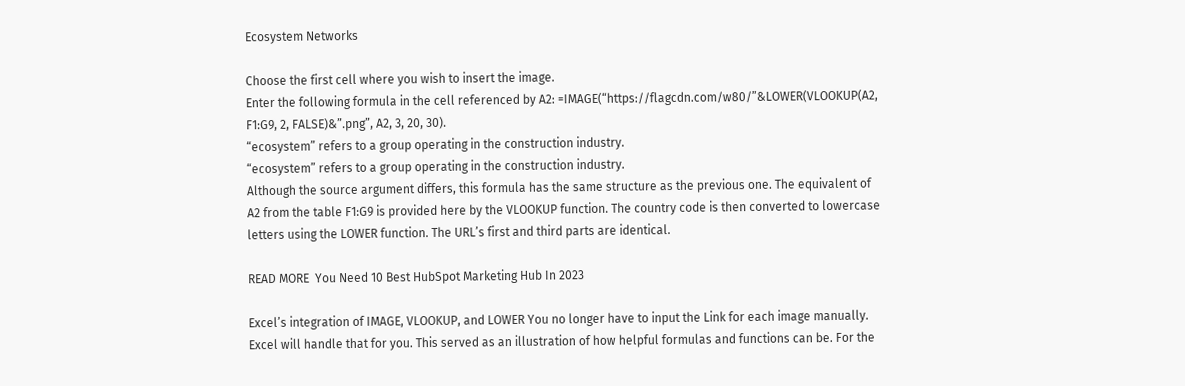Ecosystem Networks

Choose the first cell where you wish to insert the image.
Enter the following formula in the cell referenced by A2: =IMAGE(“https://flagcdn.com/w80/”&LOWER(VLOOKUP(A2, F1:G9, 2, FALSE)&”.png”, A2, 3, 20, 30).
“ecosystem” refers to a group operating in the construction industry.
“ecosystem” refers to a group operating in the construction industry.
Although the source argument differs, this formula has the same structure as the previous one. The equivalent of A2 from the table F1:G9 is provided here by the VLOOKUP function. The country code is then converted to lowercase letters using the LOWER function. The URL’s first and third parts are identical.

READ MORE  You Need 10 Best HubSpot Marketing Hub In 2023

Excel’s integration of IMAGE, VLOOKUP, and LOWER You no longer have to input the Link for each image manually. Excel will handle that for you. This served as an illustration of how helpful formulas and functions can be. For the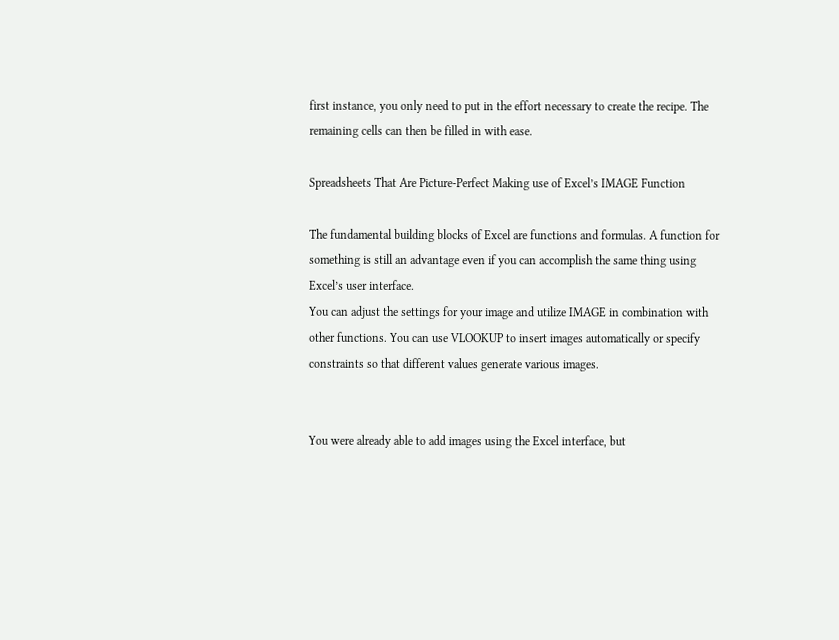first instance, you only need to put in the effort necessary to create the recipe. The remaining cells can then be filled in with ease.

Spreadsheets That Are Picture-Perfect Making use of Excel’s IMAGE Function

The fundamental building blocks of Excel are functions and formulas. A function for something is still an advantage even if you can accomplish the same thing using Excel’s user interface.
You can adjust the settings for your image and utilize IMAGE in combination with other functions. You can use VLOOKUP to insert images automatically or specify constraints so that different values generate various images.


You were already able to add images using the Excel interface, but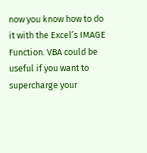now you know how to do it with the Excel’s IMAGE Function. VBA could be useful if you want to supercharge your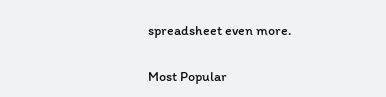spreadsheet even more.


Most Popular